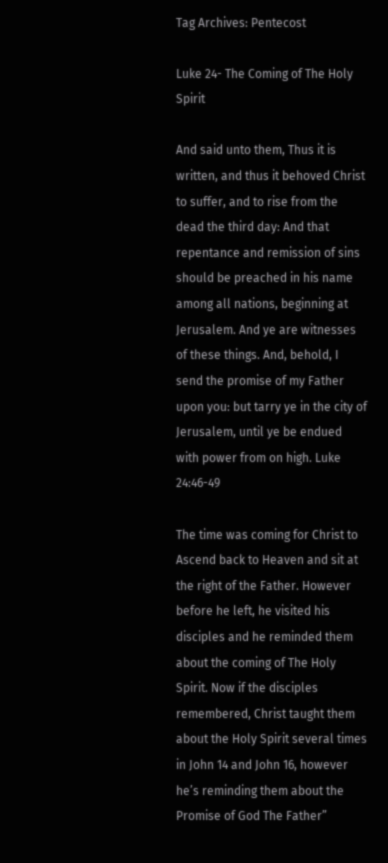Tag Archives: Pentecost

Luke 24- The Coming of The Holy Spirit

And said unto them, Thus it is written, and thus it behoved Christ to suffer, and to rise from the dead the third day: And that repentance and remission of sins should be preached in his name among all nations, beginning at Jerusalem. And ye are witnesses of these things. And, behold, I send the promise of my Father upon you: but tarry ye in the city of Jerusalem, until ye be endued with power from on high. Luke 24:46-49

The time was coming for Christ to Ascend back to Heaven and sit at the right of the Father. However before he left, he visited his disciples and he reminded them about the coming of The Holy Spirit. Now if the disciples remembered, Christ taught them about the Holy Spirit several times in John 14 and John 16, however he’s reminding them about the Promise of God The Father”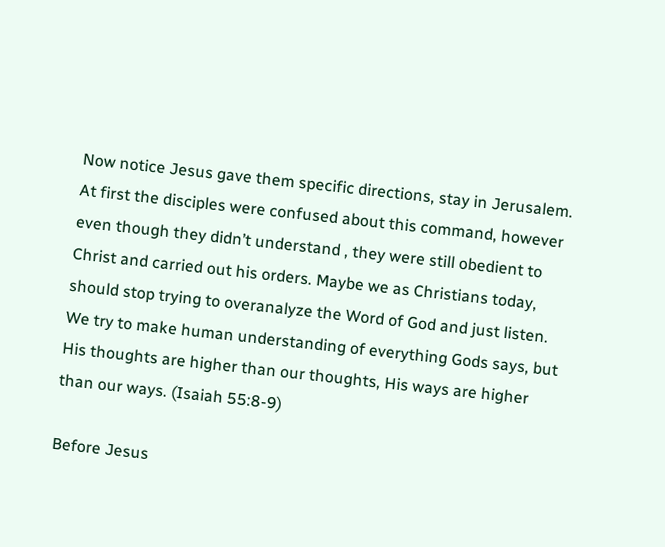Now notice Jesus gave them specific directions, stay in Jerusalem. At first the disciples were confused about this command, however even though they didn’t understand , they were still obedient to Christ and carried out his orders. Maybe we as Christians today, should stop trying to overanalyze the Word of God and just listen. We try to make human understanding of everything Gods says, but His thoughts are higher than our thoughts, His ways are higher than our ways. (Isaiah 55:8-9)

Before Jesus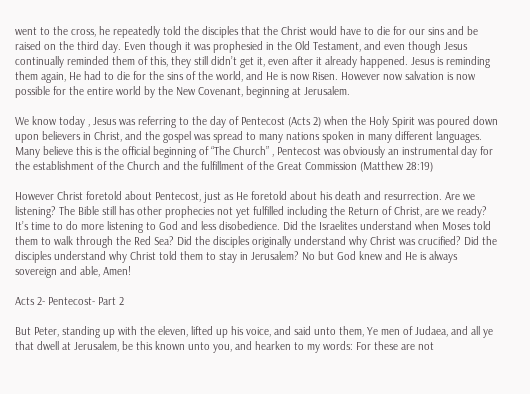went to the cross, he repeatedly told the disciples that the Christ would have to die for our sins and be raised on the third day. Even though it was prophesied in the Old Testament, and even though Jesus continually reminded them of this, they still didn’t get it, even after it already happened. Jesus is reminding them again, He had to die for the sins of the world, and He is now Risen. However now salvation is now possible for the entire world by the New Covenant, beginning at Jerusalem.

We know today , Jesus was referring to the day of Pentecost (Acts 2) when the Holy Spirit was poured down upon believers in Christ, and the gospel was spread to many nations spoken in many different languages. Many believe this is the official beginning of “The Church” , Pentecost was obviously an instrumental day for the establishment of the Church and the fulfillment of the Great Commission (Matthew 28:19)

However Christ foretold about Pentecost, just as He foretold about his death and resurrection. Are we listening? The Bible still has other prophecies not yet fulfilled including the Return of Christ, are we ready? It’s time to do more listening to God and less disobedience. Did the Israelites understand when Moses told them to walk through the Red Sea? Did the disciples originally understand why Christ was crucified? Did the disciples understand why Christ told them to stay in Jerusalem? No but God knew and He is always sovereign and able, Amen!

Acts 2- Pentecost- Part 2

But Peter, standing up with the eleven, lifted up his voice, and said unto them, Ye men of Judaea, and all ye that dwell at Jerusalem, be this known unto you, and hearken to my words: For these are not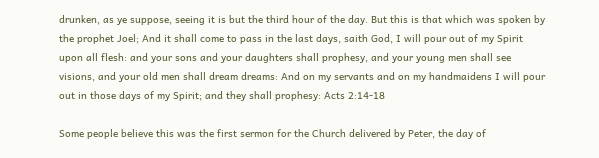drunken, as ye suppose, seeing it is but the third hour of the day. But this is that which was spoken by the prophet Joel; And it shall come to pass in the last days, saith God, I will pour out of my Spirit upon all flesh: and your sons and your daughters shall prophesy, and your young men shall see visions, and your old men shall dream dreams: And on my servants and on my handmaidens I will pour out in those days of my Spirit; and they shall prophesy: Acts 2:14-18

Some people believe this was the first sermon for the Church delivered by Peter, the day of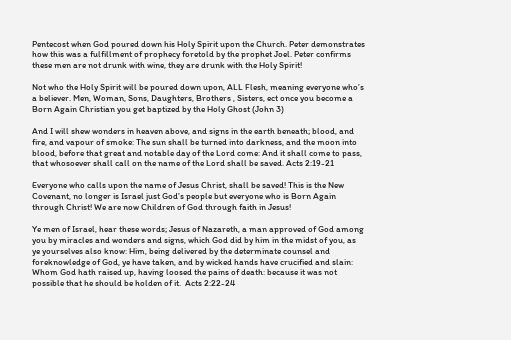Pentecost when God poured down his Holy Spirit upon the Church. Peter demonstrates how this was a fulfillment of prophecy foretold by the prophet Joel. Peter confirms these men are not drunk with wine, they are drunk with the Holy Spirit!

Not who the Holy Spirit will be poured down upon, ALL Flesh, meaning everyone who’s a believer. Men, Woman, Sons, Daughters, Brothers , Sisters, ect once you become a Born Again Christian you get baptized by the Holy Ghost (John 3)

And I will shew wonders in heaven above, and signs in the earth beneath; blood, and fire, and vapour of smoke: The sun shall be turned into darkness, and the moon into blood, before that great and notable day of the Lord come: And it shall come to pass, that whosoever shall call on the name of the Lord shall be saved. Acts 2:19-21

Everyone who calls upon the name of Jesus Christ, shall be saved! This is the New Covenant, no longer is Israel just God’s people but everyone who is Born Again through Christ! We are now Children of God through faith in Jesus!

Ye men of Israel, hear these words; Jesus of Nazareth, a man approved of God among you by miracles and wonders and signs, which God did by him in the midst of you, as ye yourselves also know: Him, being delivered by the determinate counsel and foreknowledge of God, ye have taken, and by wicked hands have crucified and slain: Whom God hath raised up, having loosed the pains of death: because it was not possible that he should be holden of it.  Acts 2:22-24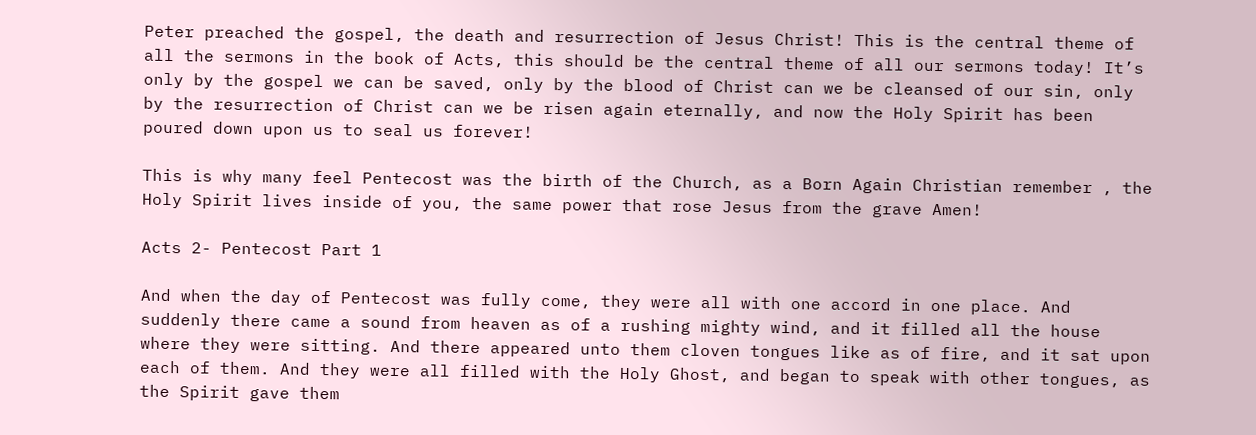Peter preached the gospel, the death and resurrection of Jesus Christ! This is the central theme of all the sermons in the book of Acts, this should be the central theme of all our sermons today! It’s only by the gospel we can be saved, only by the blood of Christ can we be cleansed of our sin, only by the resurrection of Christ can we be risen again eternally, and now the Holy Spirit has been poured down upon us to seal us forever!

This is why many feel Pentecost was the birth of the Church, as a Born Again Christian remember , the Holy Spirit lives inside of you, the same power that rose Jesus from the grave Amen!

Acts 2- Pentecost Part 1

And when the day of Pentecost was fully come, they were all with one accord in one place. And suddenly there came a sound from heaven as of a rushing mighty wind, and it filled all the house where they were sitting. And there appeared unto them cloven tongues like as of fire, and it sat upon each of them. And they were all filled with the Holy Ghost, and began to speak with other tongues, as the Spirit gave them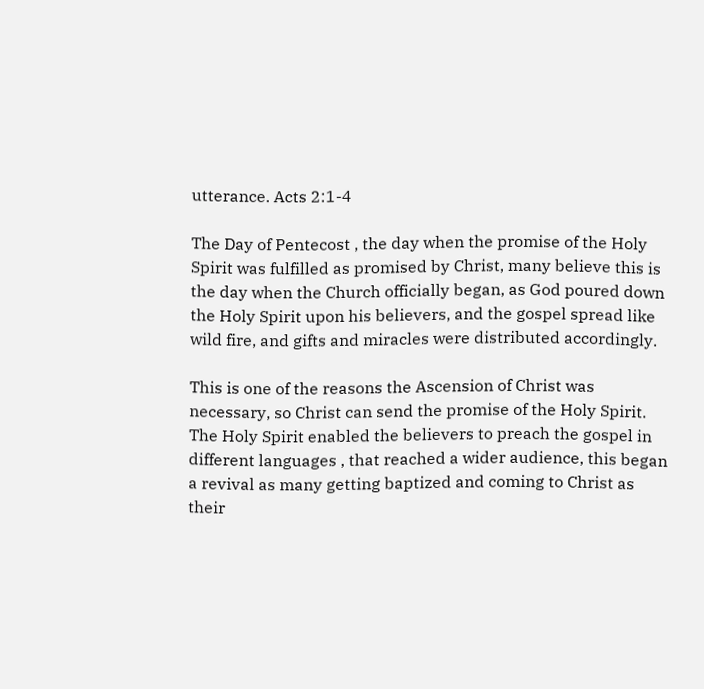utterance. Acts 2:1-4

The Day of Pentecost , the day when the promise of the Holy Spirit was fulfilled as promised by Christ, many believe this is the day when the Church officially began, as God poured down the Holy Spirit upon his believers, and the gospel spread like wild fire, and gifts and miracles were distributed accordingly.

This is one of the reasons the Ascension of Christ was necessary, so Christ can send the promise of the Holy Spirit. The Holy Spirit enabled the believers to preach the gospel in different languages , that reached a wider audience, this began a revival as many getting baptized and coming to Christ as their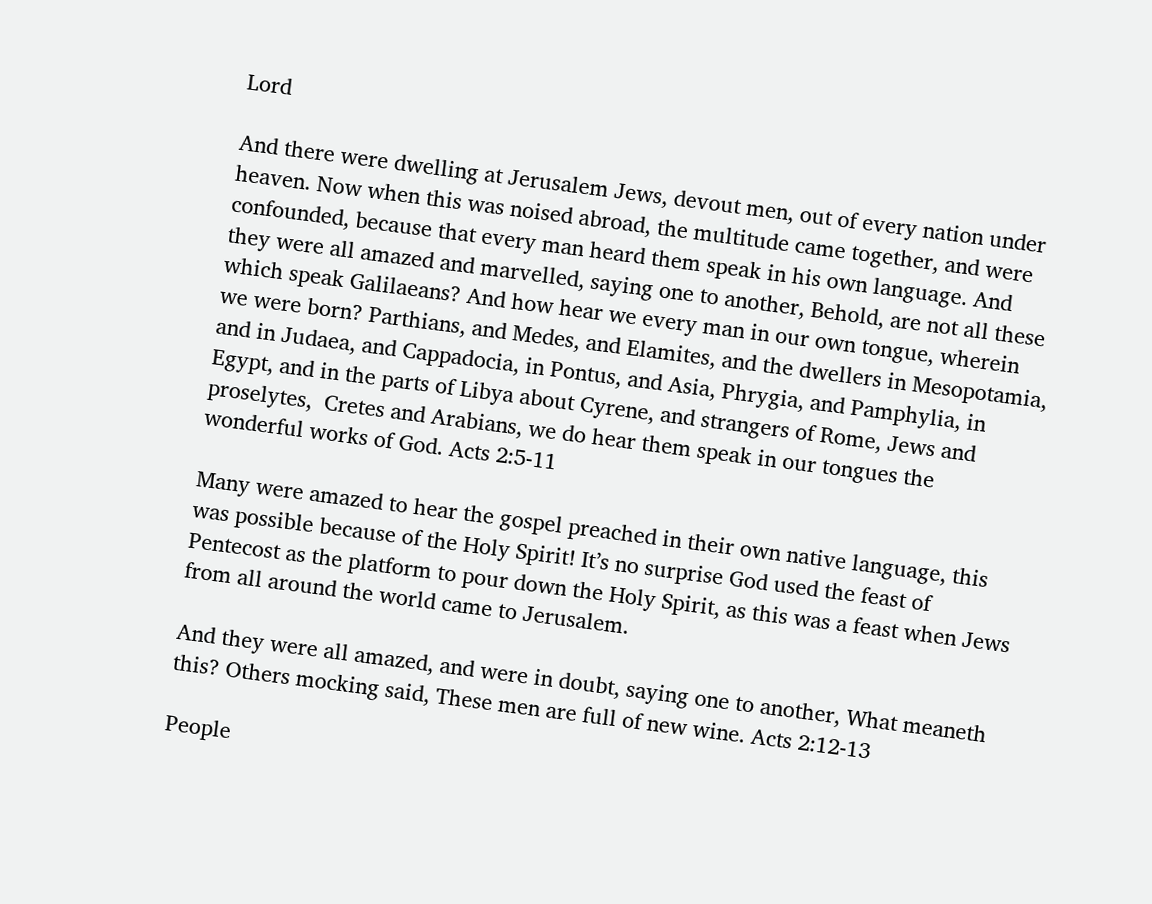Lord

And there were dwelling at Jerusalem Jews, devout men, out of every nation under heaven. Now when this was noised abroad, the multitude came together, and were confounded, because that every man heard them speak in his own language. And they were all amazed and marvelled, saying one to another, Behold, are not all these which speak Galilaeans? And how hear we every man in our own tongue, wherein we were born? Parthians, and Medes, and Elamites, and the dwellers in Mesopotamia, and in Judaea, and Cappadocia, in Pontus, and Asia, Phrygia, and Pamphylia, in Egypt, and in the parts of Libya about Cyrene, and strangers of Rome, Jews and proselytes,  Cretes and Arabians, we do hear them speak in our tongues the wonderful works of God. Acts 2:5-11

Many were amazed to hear the gospel preached in their own native language, this was possible because of the Holy Spirit! It’s no surprise God used the feast of Pentecost as the platform to pour down the Holy Spirit, as this was a feast when Jews from all around the world came to Jerusalem.

And they were all amazed, and were in doubt, saying one to another, What meaneth this? Others mocking said, These men are full of new wine. Acts 2:12-13

People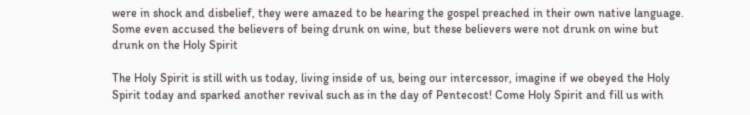were in shock and disbelief, they were amazed to be hearing the gospel preached in their own native language. Some even accused the believers of being drunk on wine, but these believers were not drunk on wine but drunk on the Holy Spirit

The Holy Spirit is still with us today, living inside of us, being our intercessor, imagine if we obeyed the Holy Spirit today and sparked another revival such as in the day of Pentecost! Come Holy Spirit and fill us with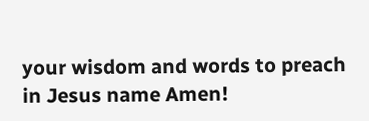your wisdom and words to preach in Jesus name Amen!